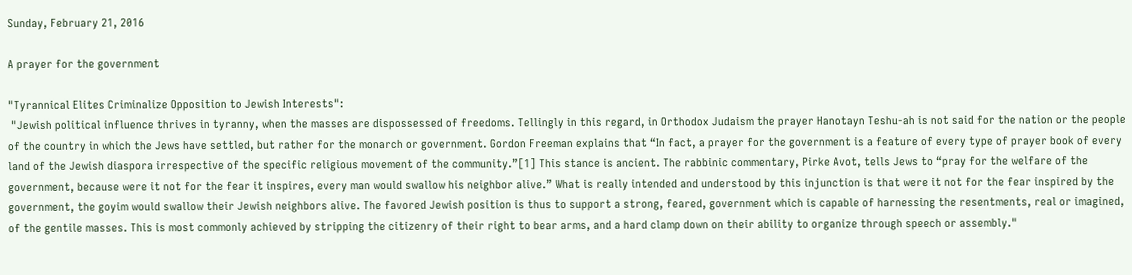Sunday, February 21, 2016

A prayer for the government

"Tyrannical Elites Criminalize Opposition to Jewish Interests":
 "Jewish political influence thrives in tyranny, when the masses are dispossessed of freedoms. Tellingly in this regard, in Orthodox Judaism the prayer Hanotayn Teshu-ah is not said for the nation or the people of the country in which the Jews have settled, but rather for the monarch or government. Gordon Freeman explains that “In fact, a prayer for the government is a feature of every type of prayer book of every land of the Jewish diaspora irrespective of the specific religious movement of the community.”[1] This stance is ancient. The rabbinic commentary, Pirke Avot, tells Jews to “pray for the welfare of the government, because were it not for the fear it inspires, every man would swallow his neighbor alive.” What is really intended and understood by this injunction is that were it not for the fear inspired by the government, the goyim would swallow their Jewish neighbors alive. The favored Jewish position is thus to support a strong, feared, government which is capable of harnessing the resentments, real or imagined, of the gentile masses. This is most commonly achieved by stripping the citizenry of their right to bear arms, and a hard clamp down on their ability to organize through speech or assembly."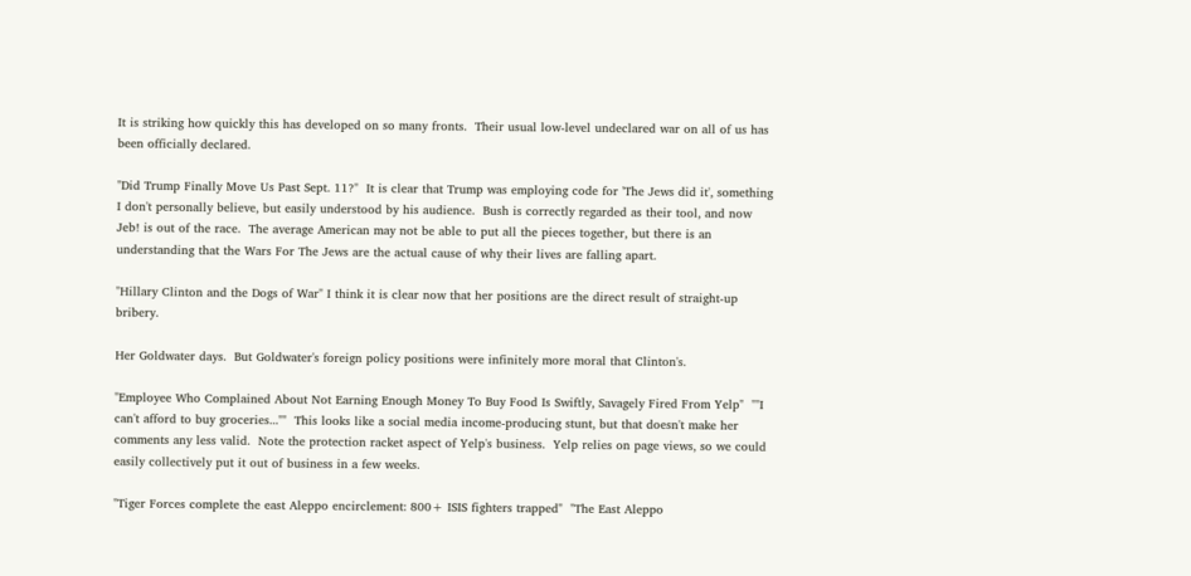It is striking how quickly this has developed on so many fronts.  Their usual low-level undeclared war on all of us has been officially declared.

"Did Trump Finally Move Us Past Sept. 11?"  It is clear that Trump was employing code for 'The Jews did it', something I don't personally believe, but easily understood by his audience.  Bush is correctly regarded as their tool, and now Jeb! is out of the race.  The average American may not be able to put all the pieces together, but there is an understanding that the Wars For The Jews are the actual cause of why their lives are falling apart.

"Hillary Clinton and the Dogs of War" I think it is clear now that her positions are the direct result of straight-up bribery.

Her Goldwater days.  But Goldwater's foreign policy positions were infinitely more moral that Clinton's.

"Employee Who Complained About Not Earning Enough Money To Buy Food Is Swiftly, Savagely Fired From Yelp"  ""I can't afford to buy groceries...""  This looks like a social media income-producing stunt, but that doesn't make her comments any less valid.  Note the protection racket aspect of Yelp's business.  Yelp relies on page views, so we could easily collectively put it out of business in a few weeks.

"Tiger Forces complete the east Aleppo encirclement: 800+ ISIS fighters trapped"  "The East Aleppo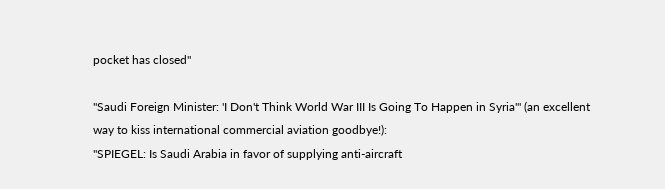pocket has closed"

"Saudi Foreign Minister: 'I Don't Think World War III Is Going To Happen in Syria'" (an excellent way to kiss international commercial aviation goodbye!):
"SPIEGEL: Is Saudi Arabia in favor of supplying anti-aircraft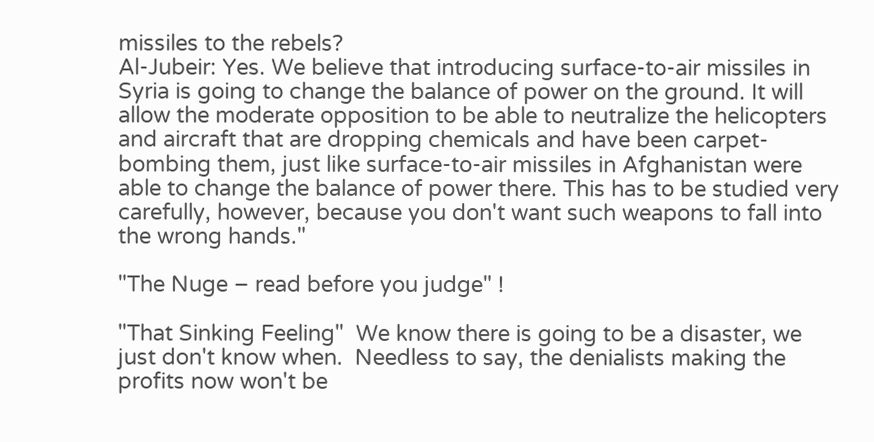missiles to the rebels?
Al-Jubeir: Yes. We believe that introducing surface-to-air missiles in Syria is going to change the balance of power on the ground. It will allow the moderate opposition to be able to neutralize the helicopters and aircraft that are dropping chemicals and have been carpet-bombing them, just like surface-to-air missiles in Afghanistan were able to change the balance of power there. This has to be studied very carefully, however, because you don't want such weapons to fall into the wrong hands."

"The Nuge – read before you judge" !

"That Sinking Feeling"  We know there is going to be a disaster, we just don't know when.  Needless to say, the denialists making the profits now won't be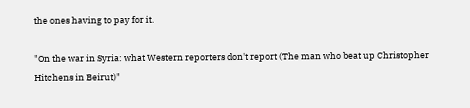the ones having to pay for it.

"On the war in Syria: what Western reporters don't report (The man who beat up Christopher Hitchens in Beirut)"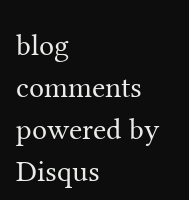blog comments powered by Disqus